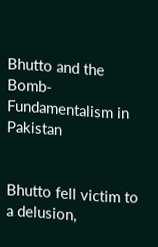Bhutto and the Bomb-Fundamentalism in Pakistan


Bhutto fell victim to a delusion,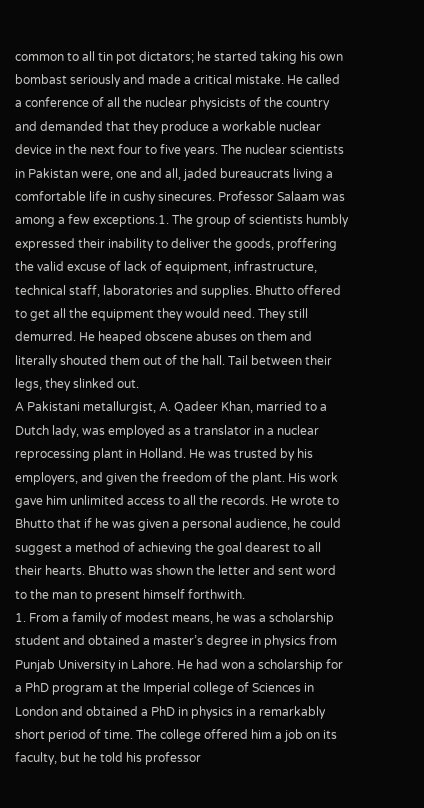common to all tin pot dictators; he started taking his own bombast seriously and made a critical mistake. He called a conference of all the nuclear physicists of the country and demanded that they produce a workable nuclear device in the next four to five years. The nuclear scientists in Pakistan were, one and all, jaded bureaucrats living a comfortable life in cushy sinecures. Professor Salaam was among a few exceptions.1. The group of scientists humbly expressed their inability to deliver the goods, proffering the valid excuse of lack of equipment, infrastructure, technical staff, laboratories and supplies. Bhutto offered to get all the equipment they would need. They still demurred. He heaped obscene abuses on them and literally shouted them out of the hall. Tail between their legs, they slinked out.
A Pakistani metallurgist, A. Qadeer Khan, married to a Dutch lady, was employed as a translator in a nuclear reprocessing plant in Holland. He was trusted by his employers, and given the freedom of the plant. His work gave him unlimited access to all the records. He wrote to Bhutto that if he was given a personal audience, he could suggest a method of achieving the goal dearest to all their hearts. Bhutto was shown the letter and sent word to the man to present himself forthwith.
1. From a family of modest means, he was a scholarship student and obtained a master’s degree in physics from Punjab University in Lahore. He had won a scholarship for a PhD program at the Imperial college of Sciences in London and obtained a PhD in physics in a remarkably short period of time. The college offered him a job on its faculty, but he told his professor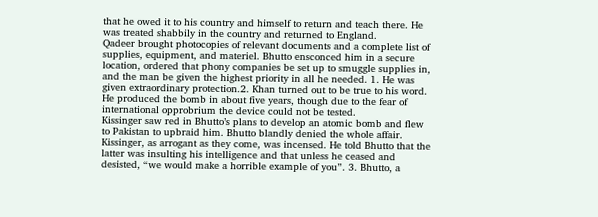that he owed it to his country and himself to return and teach there. He was treated shabbily in the country and returned to England.
Qadeer brought photocopies of relevant documents and a complete list of supplies, equipment, and materiel. Bhutto ensconced him in a secure location, ordered that phony companies be set up to smuggle supplies in, and the man be given the highest priority in all he needed. 1. He was given extraordinary protection.2. Khan turned out to be true to his word. He produced the bomb in about five years, though due to the fear of international opprobrium the device could not be tested.
Kissinger saw red in Bhutto’s plans to develop an atomic bomb and flew to Pakistan to upbraid him. Bhutto blandly denied the whole affair. Kissinger, as arrogant as they come, was incensed. He told Bhutto that the latter was insulting his intelligence and that unless he ceased and desisted, “we would make a horrible example of you”. 3. Bhutto, a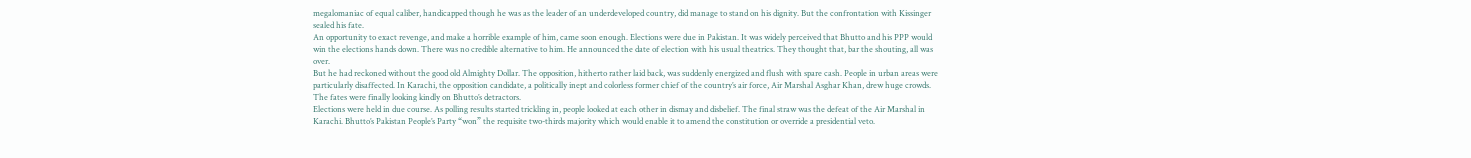megalomaniac of equal caliber, handicapped though he was as the leader of an underdeveloped country, did manage to stand on his dignity. But the confrontation with Kissinger sealed his fate.
An opportunity to exact revenge, and make a horrible example of him, came soon enough. Elections were due in Pakistan. It was widely perceived that Bhutto and his PPP would win the elections hands down. There was no credible alternative to him. He announced the date of election with his usual theatrics. They thought that, bar the shouting, all was over.
But he had reckoned without the good old Almighty Dollar. The opposition, hitherto rather laid back, was suddenly energized and flush with spare cash. People in urban areas were particularly disaffected. In Karachi, the opposition candidate, a politically inept and colorless former chief of the country’s air force, Air Marshal Asghar Khan, drew huge crowds. The fates were finally looking kindly on Bhutto’s detractors.
Elections were held in due course. As polling results started trickling in, people looked at each other in dismay and disbelief. The final straw was the defeat of the Air Marshal in Karachi. Bhutto’s Pakistan People’s Party “won” the requisite two-thirds majority which would enable it to amend the constitution or override a presidential veto.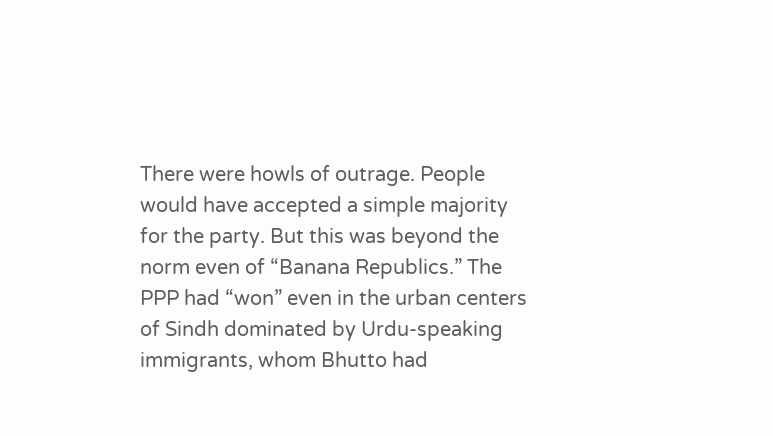There were howls of outrage. People would have accepted a simple majority for the party. But this was beyond the norm even of “Banana Republics.” The PPP had “won” even in the urban centers of Sindh dominated by Urdu-speaking immigrants, whom Bhutto had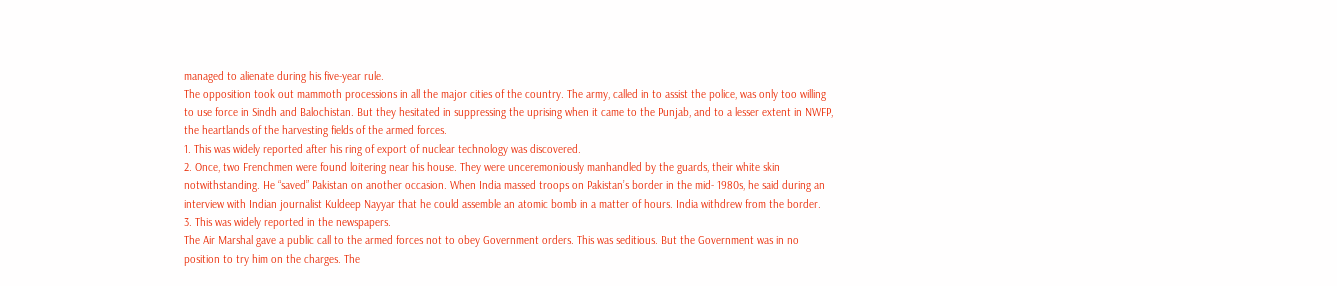managed to alienate during his five-year rule.
The opposition took out mammoth processions in all the major cities of the country. The army, called in to assist the police, was only too willing to use force in Sindh and Balochistan. But they hesitated in suppressing the uprising when it came to the Punjab, and to a lesser extent in NWFP, the heartlands of the harvesting fields of the armed forces.
1. This was widely reported after his ring of export of nuclear technology was discovered.
2. Once, two Frenchmen were found loitering near his house. They were unceremoniously manhandled by the guards, their white skin notwithstanding. He “saved” Pakistan on another occasion. When India massed troops on Pakistan’s border in the mid- 1980s, he said during an interview with Indian journalist Kuldeep Nayyar that he could assemble an atomic bomb in a matter of hours. India withdrew from the border.
3. This was widely reported in the newspapers.
The Air Marshal gave a public call to the armed forces not to obey Government orders. This was seditious. But the Government was in no position to try him on the charges. The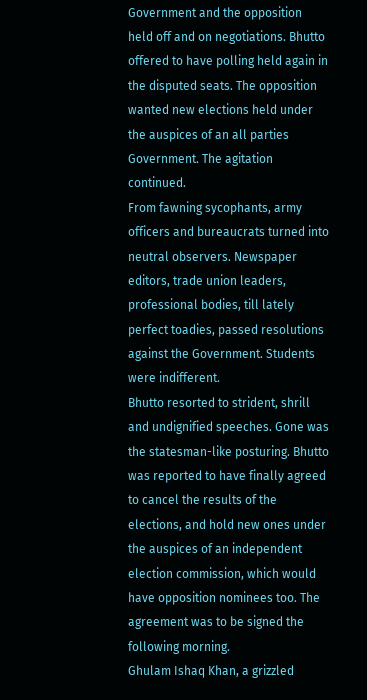Government and the opposition held off and on negotiations. Bhutto offered to have polling held again in the disputed seats. The opposition wanted new elections held under the auspices of an all parties Government. The agitation continued.
From fawning sycophants, army officers and bureaucrats turned into neutral observers. Newspaper editors, trade union leaders, professional bodies, till lately perfect toadies, passed resolutions against the Government. Students were indifferent.
Bhutto resorted to strident, shrill and undignified speeches. Gone was the statesman-like posturing. Bhutto was reported to have finally agreed to cancel the results of the elections, and hold new ones under the auspices of an independent election commission, which would have opposition nominees too. The agreement was to be signed the following morning.
Ghulam Ishaq Khan, a grizzled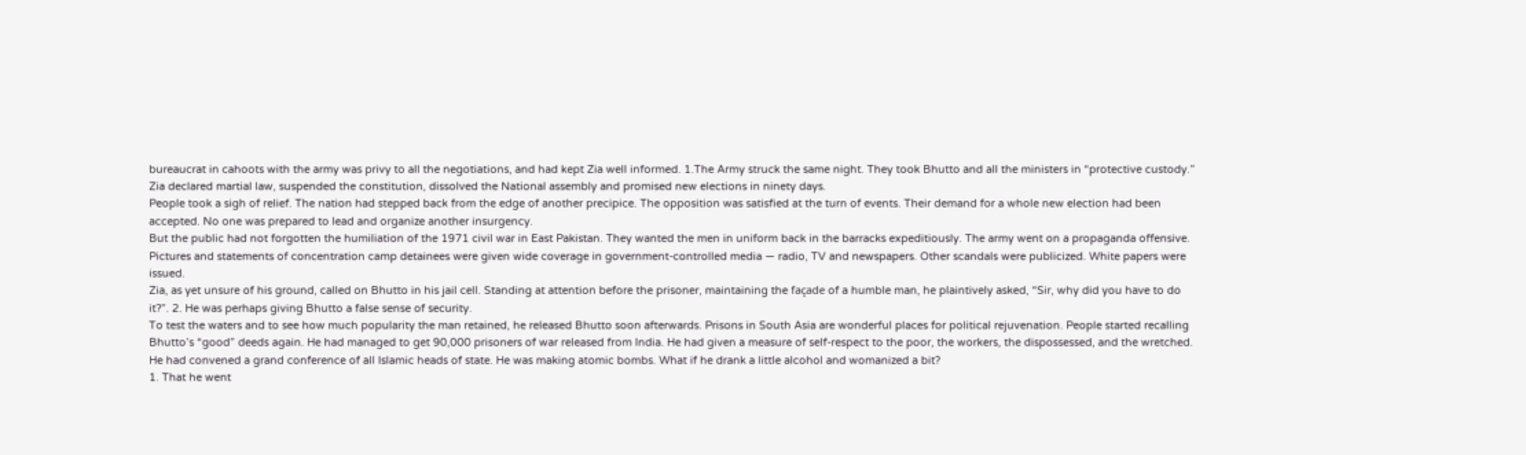bureaucrat in cahoots with the army was privy to all the negotiations, and had kept Zia well informed. 1.The Army struck the same night. They took Bhutto and all the ministers in “protective custody.” Zia declared martial law, suspended the constitution, dissolved the National assembly and promised new elections in ninety days.
People took a sigh of relief. The nation had stepped back from the edge of another precipice. The opposition was satisfied at the turn of events. Their demand for a whole new election had been accepted. No one was prepared to lead and organize another insurgency.
But the public had not forgotten the humiliation of the 1971 civil war in East Pakistan. They wanted the men in uniform back in the barracks expeditiously. The army went on a propaganda offensive. Pictures and statements of concentration camp detainees were given wide coverage in government-controlled media — radio, TV and newspapers. Other scandals were publicized. White papers were issued.
Zia, as yet unsure of his ground, called on Bhutto in his jail cell. Standing at attention before the prisoner, maintaining the façade of a humble man, he plaintively asked, “Sir, why did you have to do it?”. 2. He was perhaps giving Bhutto a false sense of security.
To test the waters and to see how much popularity the man retained, he released Bhutto soon afterwards. Prisons in South Asia are wonderful places for political rejuvenation. People started recalling Bhutto’s “good” deeds again. He had managed to get 90,000 prisoners of war released from India. He had given a measure of self-respect to the poor, the workers, the dispossessed, and the wretched. He had convened a grand conference of all Islamic heads of state. He was making atomic bombs. What if he drank a little alcohol and womanized a bit?
1. That he went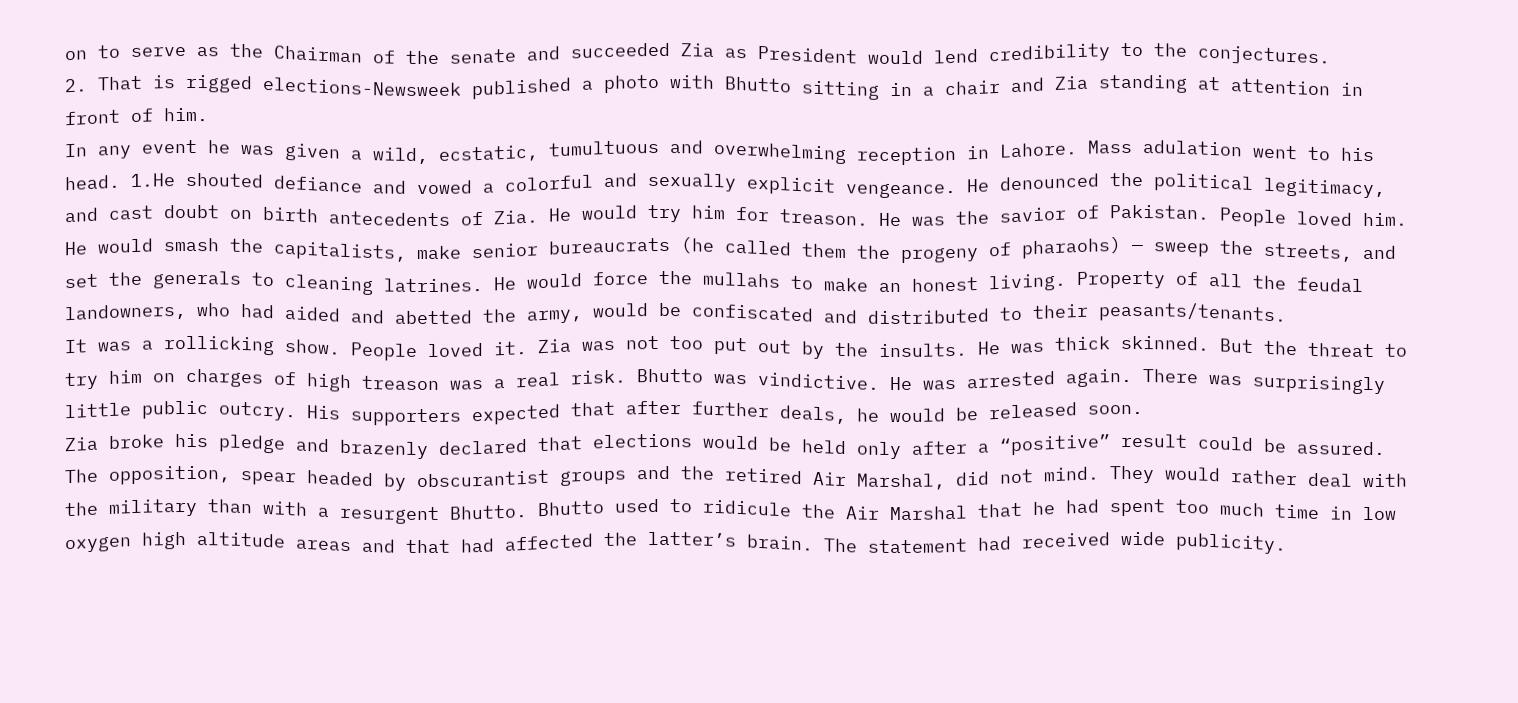on to serve as the Chairman of the senate and succeeded Zia as President would lend credibility to the conjectures.
2. That is rigged elections-Newsweek published a photo with Bhutto sitting in a chair and Zia standing at attention in front of him.
In any event he was given a wild, ecstatic, tumultuous and overwhelming reception in Lahore. Mass adulation went to his head. 1.He shouted defiance and vowed a colorful and sexually explicit vengeance. He denounced the political legitimacy, and cast doubt on birth antecedents of Zia. He would try him for treason. He was the savior of Pakistan. People loved him. He would smash the capitalists, make senior bureaucrats (he called them the progeny of pharaohs) — sweep the streets, and set the generals to cleaning latrines. He would force the mullahs to make an honest living. Property of all the feudal landowners, who had aided and abetted the army, would be confiscated and distributed to their peasants/tenants.
It was a rollicking show. People loved it. Zia was not too put out by the insults. He was thick skinned. But the threat to try him on charges of high treason was a real risk. Bhutto was vindictive. He was arrested again. There was surprisingly little public outcry. His supporters expected that after further deals, he would be released soon.
Zia broke his pledge and brazenly declared that elections would be held only after a “positive” result could be assured. The opposition, spear headed by obscurantist groups and the retired Air Marshal, did not mind. They would rather deal with the military than with a resurgent Bhutto. Bhutto used to ridicule the Air Marshal that he had spent too much time in low oxygen high altitude areas and that had affected the latter’s brain. The statement had received wide publicity.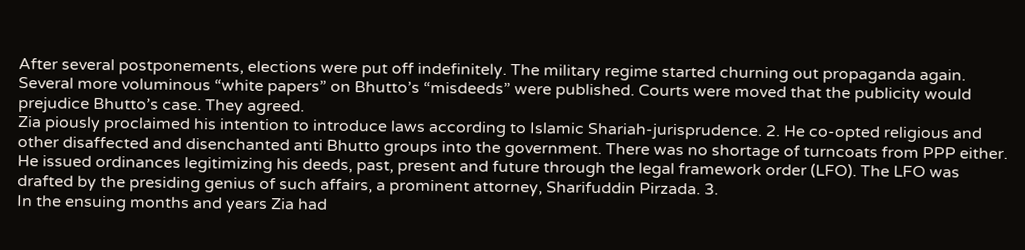After several postponements, elections were put off indefinitely. The military regime started churning out propaganda again. Several more voluminous “white papers” on Bhutto’s “misdeeds” were published. Courts were moved that the publicity would prejudice Bhutto’s case. They agreed.
Zia piously proclaimed his intention to introduce laws according to Islamic Shariah-jurisprudence. 2. He co-opted religious and other disaffected and disenchanted anti Bhutto groups into the government. There was no shortage of turncoats from PPP either. He issued ordinances legitimizing his deeds, past, present and future through the legal framework order (LFO). The LFO was drafted by the presiding genius of such affairs, a prominent attorney, Sharifuddin Pirzada. 3.
In the ensuing months and years Zia had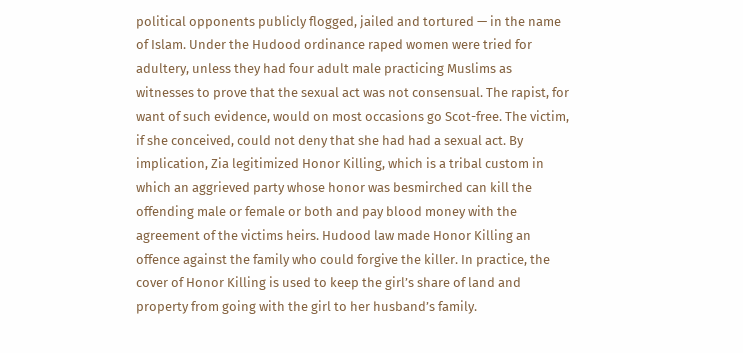political opponents publicly flogged, jailed and tortured — in the name of Islam. Under the Hudood ordinance raped women were tried for adultery, unless they had four adult male practicing Muslims as witnesses to prove that the sexual act was not consensual. The rapist, for want of such evidence, would on most occasions go Scot-free. The victim, if she conceived, could not deny that she had had a sexual act. By implication, Zia legitimized Honor Killing, which is a tribal custom in which an aggrieved party whose honor was besmirched can kill the offending male or female or both and pay blood money with the agreement of the victims heirs. Hudood law made Honor Killing an offence against the family who could forgive the killer. In practice, the cover of Honor Killing is used to keep the girl’s share of land and property from going with the girl to her husband’s family.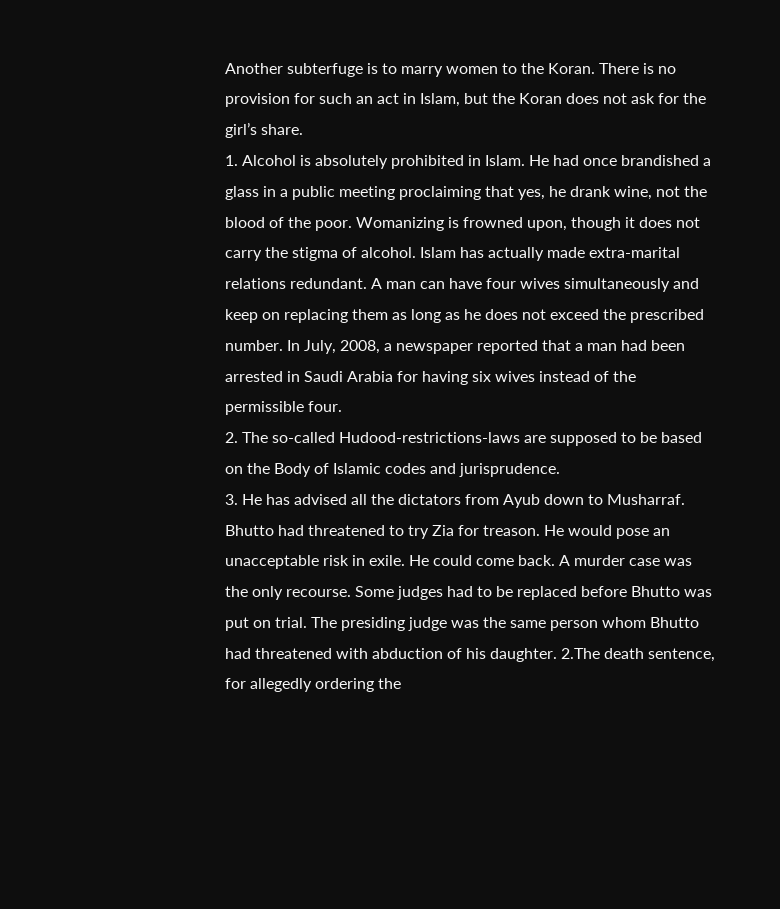Another subterfuge is to marry women to the Koran. There is no provision for such an act in Islam, but the Koran does not ask for the girl’s share.
1. Alcohol is absolutely prohibited in Islam. He had once brandished a glass in a public meeting proclaiming that yes, he drank wine, not the blood of the poor. Womanizing is frowned upon, though it does not carry the stigma of alcohol. Islam has actually made extra-marital relations redundant. A man can have four wives simultaneously and keep on replacing them as long as he does not exceed the prescribed number. In July, 2008, a newspaper reported that a man had been arrested in Saudi Arabia for having six wives instead of the permissible four.
2. The so-called Hudood-restrictions-laws are supposed to be based on the Body of Islamic codes and jurisprudence.
3. He has advised all the dictators from Ayub down to Musharraf.
Bhutto had threatened to try Zia for treason. He would pose an unacceptable risk in exile. He could come back. A murder case was the only recourse. Some judges had to be replaced before Bhutto was put on trial. The presiding judge was the same person whom Bhutto had threatened with abduction of his daughter. 2.The death sentence, for allegedly ordering the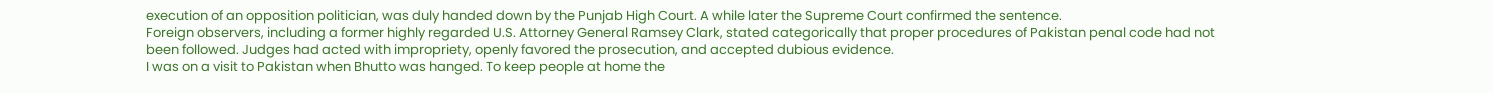execution of an opposition politician, was duly handed down by the Punjab High Court. A while later the Supreme Court confirmed the sentence.
Foreign observers, including a former highly regarded U.S. Attorney General Ramsey Clark, stated categorically that proper procedures of Pakistan penal code had not been followed. Judges had acted with impropriety, openly favored the prosecution, and accepted dubious evidence.
I was on a visit to Pakistan when Bhutto was hanged. To keep people at home the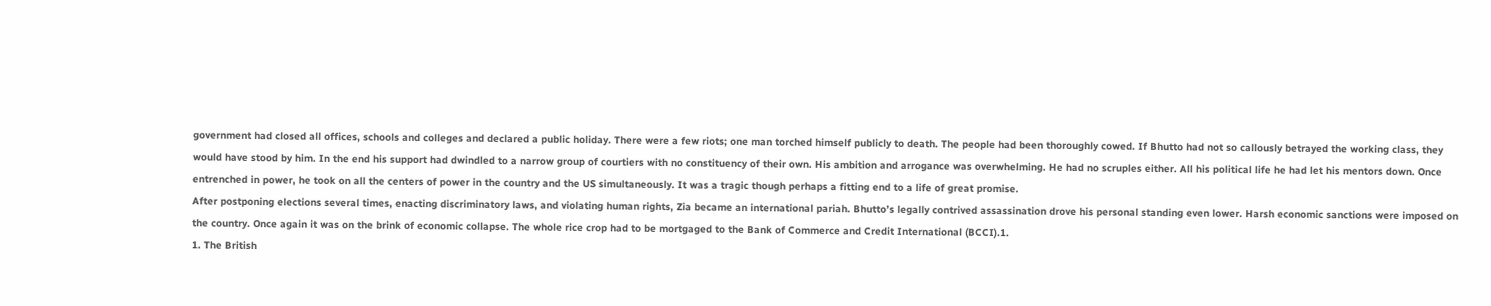government had closed all offices, schools and colleges and declared a public holiday. There were a few riots; one man torched himself publicly to death. The people had been thoroughly cowed. If Bhutto had not so callously betrayed the working class, they would have stood by him. In the end his support had dwindled to a narrow group of courtiers with no constituency of their own. His ambition and arrogance was overwhelming. He had no scruples either. All his political life he had let his mentors down. Once entrenched in power, he took on all the centers of power in the country and the US simultaneously. It was a tragic though perhaps a fitting end to a life of great promise.
After postponing elections several times, enacting discriminatory laws, and violating human rights, Zia became an international pariah. Bhutto’s legally contrived assassination drove his personal standing even lower. Harsh economic sanctions were imposed on the country. Once again it was on the brink of economic collapse. The whole rice crop had to be mortgaged to the Bank of Commerce and Credit International (BCCI).1.
1. The British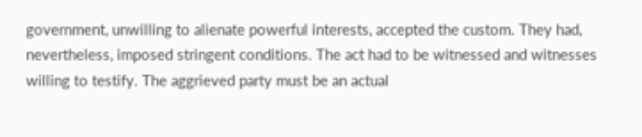government, unwilling to alienate powerful interests, accepted the custom. They had, nevertheless, imposed stringent conditions. The act had to be witnessed and witnesses willing to testify. The aggrieved party must be an actual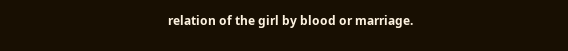relation of the girl by blood or marriage.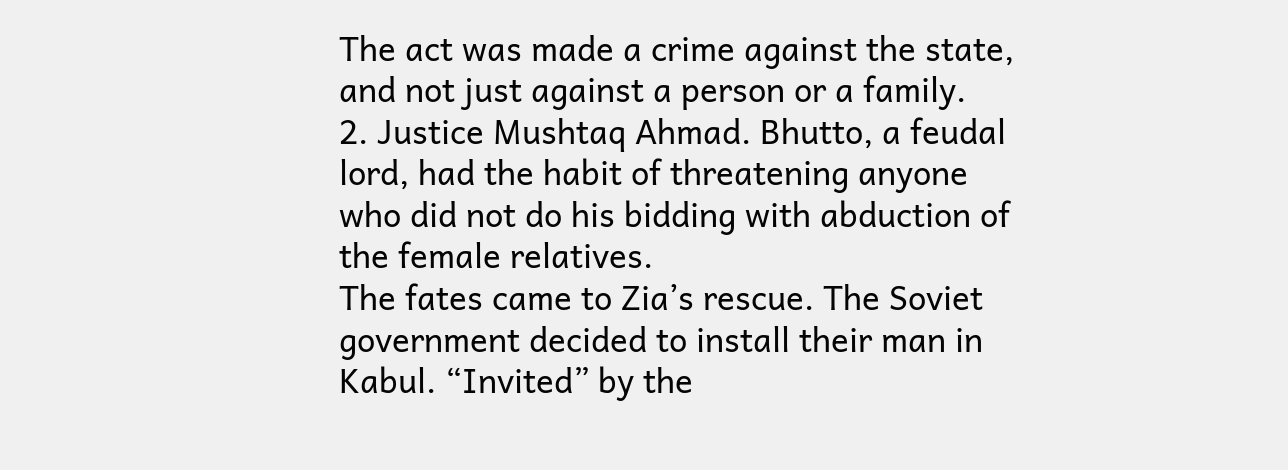The act was made a crime against the state, and not just against a person or a family.
2. Justice Mushtaq Ahmad. Bhutto, a feudal lord, had the habit of threatening anyone who did not do his bidding with abduction of the female relatives.
The fates came to Zia’s rescue. The Soviet government decided to install their man in Kabul. “Invited” by the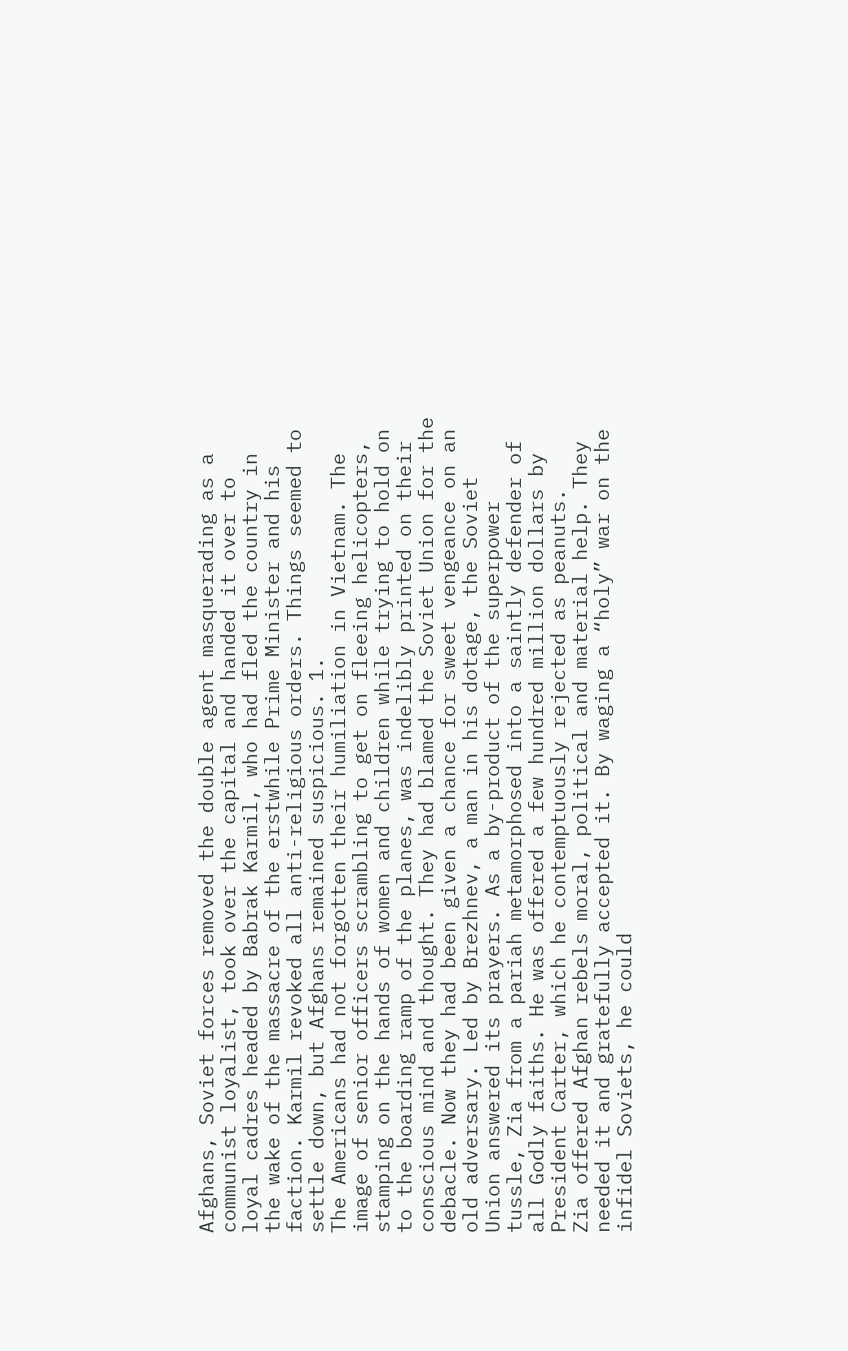Afghans, Soviet forces removed the double agent masquerading as a communist loyalist, took over the capital and handed it over to loyal cadres headed by Babrak Karmil, who had fled the country in the wake of the massacre of the erstwhile Prime Minister and his faction. Karmil revoked all anti-religious orders. Things seemed to settle down, but Afghans remained suspicious. 1.
The Americans had not forgotten their humiliation in Vietnam. The image of senior officers scrambling to get on fleeing helicopters, stamping on the hands of women and children while trying to hold on to the boarding ramp of the planes, was indelibly printed on their conscious mind and thought. They had blamed the Soviet Union for the debacle. Now they had been given a chance for sweet vengeance on an old adversary. Led by Brezhnev, a man in his dotage, the Soviet Union answered its prayers. As a by-product of the superpower tussle, Zia from a pariah metamorphosed into a saintly defender of all Godly faiths. He was offered a few hundred million dollars by President Carter, which he contemptuously rejected as peanuts.
Zia offered Afghan rebels moral, political and material help. They needed it and gratefully accepted it. By waging a “holy” war on the infidel Soviets, he could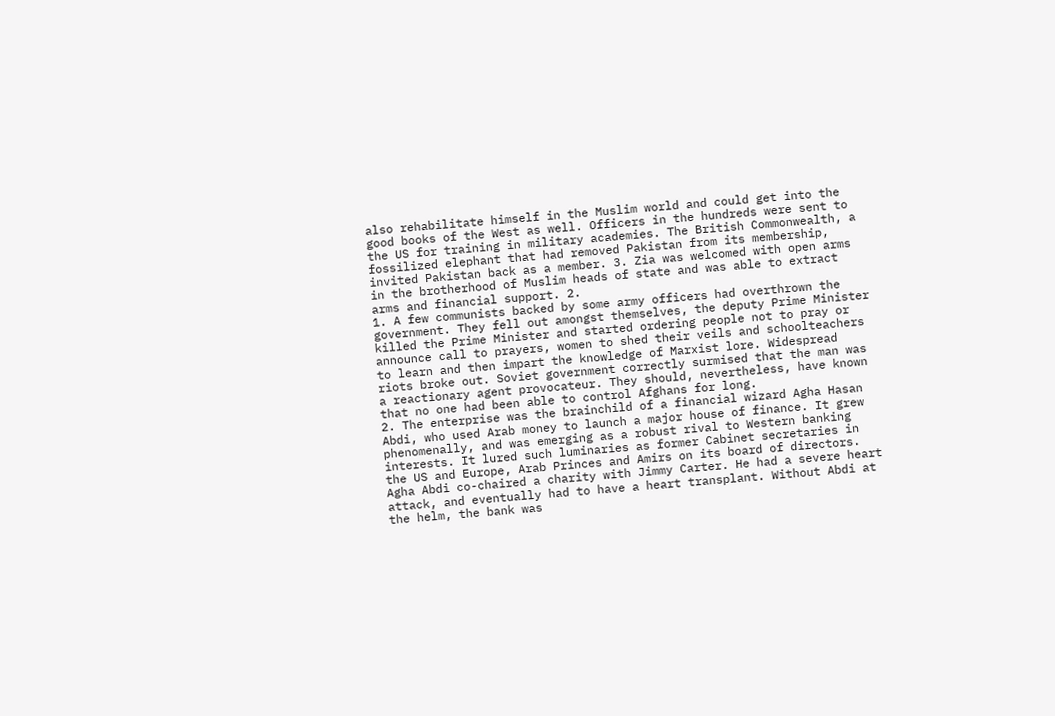also rehabilitate himself in the Muslim world and could get into the good books of the West as well. Officers in the hundreds were sent to the US for training in military academies. The British Commonwealth, a fossilized elephant that had removed Pakistan from its membership, invited Pakistan back as a member. 3. Zia was welcomed with open arms in the brotherhood of Muslim heads of state and was able to extract arms and financial support. 2.
1. A few communists backed by some army officers had overthrown the government. They fell out amongst themselves, the deputy Prime Minister killed the Prime Minister and started ordering people not to pray or announce call to prayers, women to shed their veils and schoolteachers to learn and then impart the knowledge of Marxist lore. Widespread riots broke out. Soviet government correctly surmised that the man was a reactionary agent provocateur. They should, nevertheless, have known that no one had been able to control Afghans for long.
2. The enterprise was the brainchild of a financial wizard Agha Hasan Abdi, who used Arab money to launch a major house of finance. It grew phenomenally, and was emerging as a robust rival to Western banking interests. It lured such luminaries as former Cabinet secretaries in the US and Europe, Arab Princes and Amirs on its board of directors. Agha Abdi co-chaired a charity with Jimmy Carter. He had a severe heart attack, and eventually had to have a heart transplant. Without Abdi at the helm, the bank was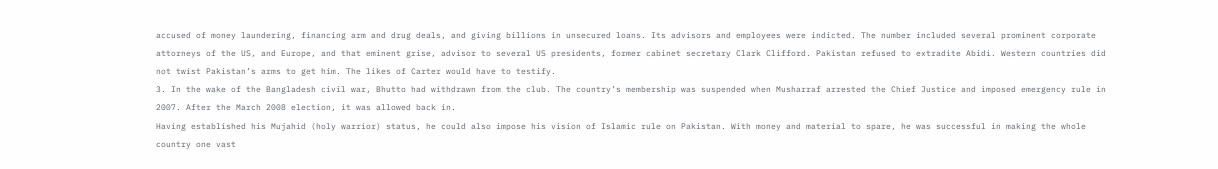accused of money laundering, financing arm and drug deals, and giving billions in unsecured loans. Its advisors and employees were indicted. The number included several prominent corporate attorneys of the US, and Europe, and that eminent grise, advisor to several US presidents, former cabinet secretary Clark Clifford. Pakistan refused to extradite Abidi. Western countries did not twist Pakistan’s arms to get him. The likes of Carter would have to testify.
3. In the wake of the Bangladesh civil war, Bhutto had withdrawn from the club. The country’s membership was suspended when Musharraf arrested the Chief Justice and imposed emergency rule in 2007. After the March 2008 election, it was allowed back in.
Having established his Mujahid (holy warrior) status, he could also impose his vision of Islamic rule on Pakistan. With money and material to spare, he was successful in making the whole country one vast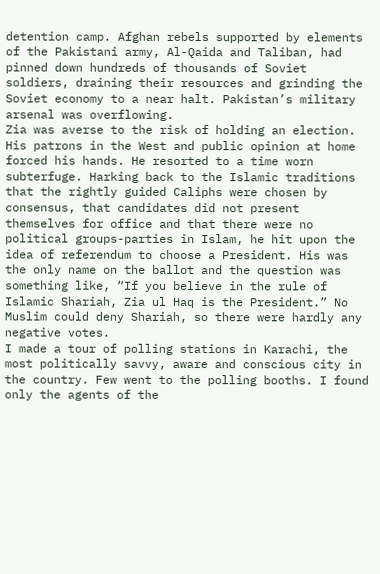detention camp. Afghan rebels supported by elements of the Pakistani army, Al-Qaida and Taliban, had pinned down hundreds of thousands of Soviet soldiers, draining their resources and grinding the Soviet economy to a near halt. Pakistan’s military arsenal was overflowing.
Zia was averse to the risk of holding an election. His patrons in the West and public opinion at home forced his hands. He resorted to a time worn subterfuge. Harking back to the Islamic traditions that the rightly guided Caliphs were chosen by consensus, that candidates did not present themselves for office and that there were no political groups-parties in Islam, he hit upon the idea of referendum to choose a President. His was the only name on the ballot and the question was something like, “If you believe in the rule of Islamic Shariah, Zia ul Haq is the President.” No Muslim could deny Shariah, so there were hardly any negative votes.
I made a tour of polling stations in Karachi, the most politically savvy, aware and conscious city in the country. Few went to the polling booths. I found only the agents of the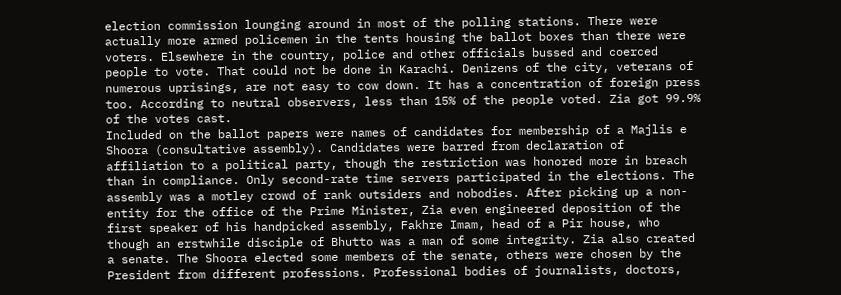election commission lounging around in most of the polling stations. There were actually more armed policemen in the tents housing the ballot boxes than there were voters. Elsewhere in the country, police and other officials bussed and coerced people to vote. That could not be done in Karachi. Denizens of the city, veterans of numerous uprisings, are not easy to cow down. It has a concentration of foreign press too. According to neutral observers, less than 15% of the people voted. Zia got 99.9% of the votes cast.
Included on the ballot papers were names of candidates for membership of a Majlis e Shoora (consultative assembly). Candidates were barred from declaration of affiliation to a political party, though the restriction was honored more in breach than in compliance. Only second-rate time servers participated in the elections. The assembly was a motley crowd of rank outsiders and nobodies. After picking up a non-entity for the office of the Prime Minister, Zia even engineered deposition of the first speaker of his handpicked assembly, Fakhre Imam, head of a Pir house, who though an erstwhile disciple of Bhutto was a man of some integrity. Zia also created a senate. The Shoora elected some members of the senate, others were chosen by the President from different professions. Professional bodies of journalists, doctors,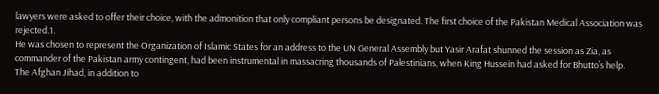lawyers were asked to offer their choice, with the admonition that only compliant persons be designated. The first choice of the Pakistan Medical Association was rejected.1.
He was chosen to represent the Organization of Islamic States for an address to the UN General Assembly but Yasir Arafat shunned the session as Zia, as commander of the Pakistan army contingent, had been instrumental in massacring thousands of Palestinians, when King Hussein had asked for Bhutto’s help.
The Afghan Jihad, in addition to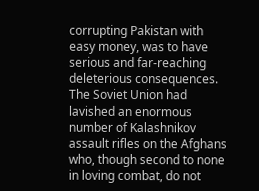corrupting Pakistan with easy money, was to have serious and far-reaching deleterious consequences. The Soviet Union had lavished an enormous number of Kalashnikov assault rifles on the Afghans who, though second to none in loving combat, do not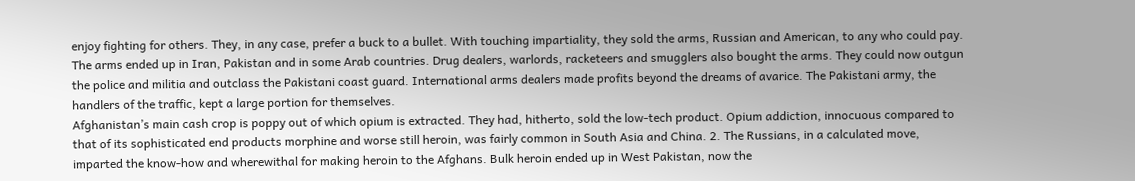enjoy fighting for others. They, in any case, prefer a buck to a bullet. With touching impartiality, they sold the arms, Russian and American, to any who could pay. The arms ended up in Iran, Pakistan and in some Arab countries. Drug dealers, warlords, racketeers and smugglers also bought the arms. They could now outgun the police and militia and outclass the Pakistani coast guard. International arms dealers made profits beyond the dreams of avarice. The Pakistani army, the handlers of the traffic, kept a large portion for themselves.
Afghanistan’s main cash crop is poppy out of which opium is extracted. They had, hitherto, sold the low-tech product. Opium addiction, innocuous compared to that of its sophisticated end products morphine and worse still heroin, was fairly common in South Asia and China. 2. The Russians, in a calculated move, imparted the know-how and wherewithal for making heroin to the Afghans. Bulk heroin ended up in West Pakistan, now the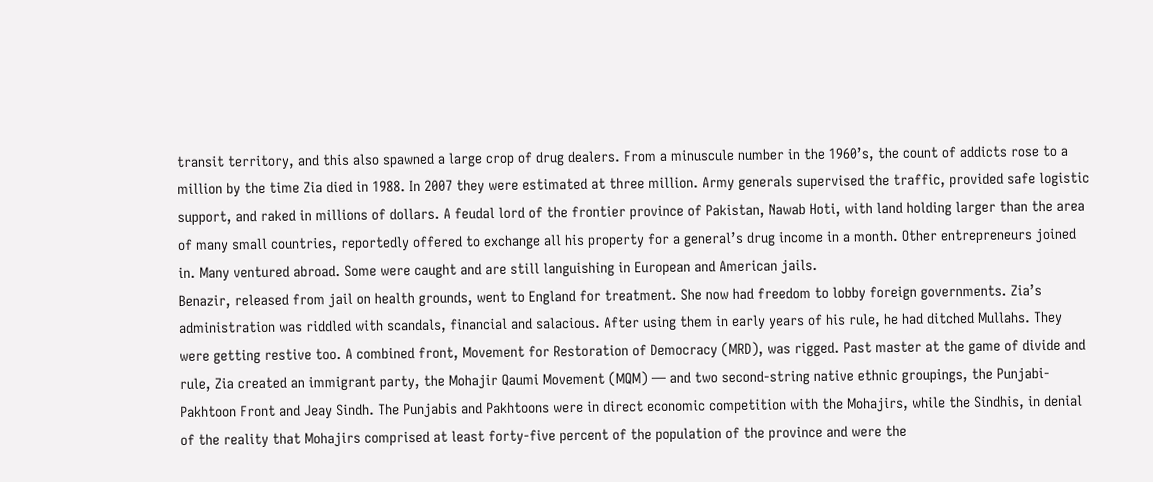transit territory, and this also spawned a large crop of drug dealers. From a minuscule number in the 1960’s, the count of addicts rose to a million by the time Zia died in 1988. In 2007 they were estimated at three million. Army generals supervised the traffic, provided safe logistic support, and raked in millions of dollars. A feudal lord of the frontier province of Pakistan, Nawab Hoti, with land holding larger than the area of many small countries, reportedly offered to exchange all his property for a general’s drug income in a month. Other entrepreneurs joined in. Many ventured abroad. Some were caught and are still languishing in European and American jails.
Benazir, released from jail on health grounds, went to England for treatment. She now had freedom to lobby foreign governments. Zia’s administration was riddled with scandals, financial and salacious. After using them in early years of his rule, he had ditched Mullahs. They were getting restive too. A combined front, Movement for Restoration of Democracy (MRD), was rigged. Past master at the game of divide and rule, Zia created an immigrant party, the Mohajir Qaumi Movement (MQM) — and two second-string native ethnic groupings, the Punjabi-Pakhtoon Front and Jeay Sindh. The Punjabis and Pakhtoons were in direct economic competition with the Mohajirs, while the Sindhis, in denial of the reality that Mohajirs comprised at least forty-five percent of the population of the province and were the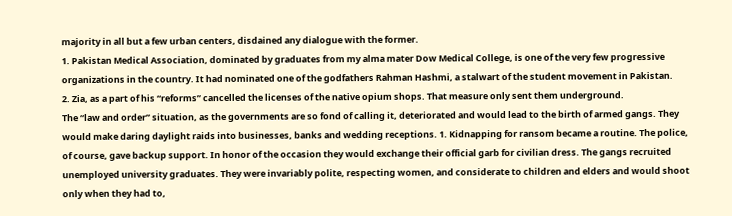majority in all but a few urban centers, disdained any dialogue with the former.
1. Pakistan Medical Association, dominated by graduates from my alma mater Dow Medical College, is one of the very few progressive organizations in the country. It had nominated one of the godfathers Rahman Hashmi, a stalwart of the student movement in Pakistan.
2. Zia, as a part of his “reforms” cancelled the licenses of the native opium shops. That measure only sent them underground.
The “law and order” situation, as the governments are so fond of calling it, deteriorated and would lead to the birth of armed gangs. They would make daring daylight raids into businesses, banks and wedding receptions. 1. Kidnapping for ransom became a routine. The police, of course, gave backup support. In honor of the occasion they would exchange their official garb for civilian dress. The gangs recruited unemployed university graduates. They were invariably polite, respecting women, and considerate to children and elders and would shoot only when they had to,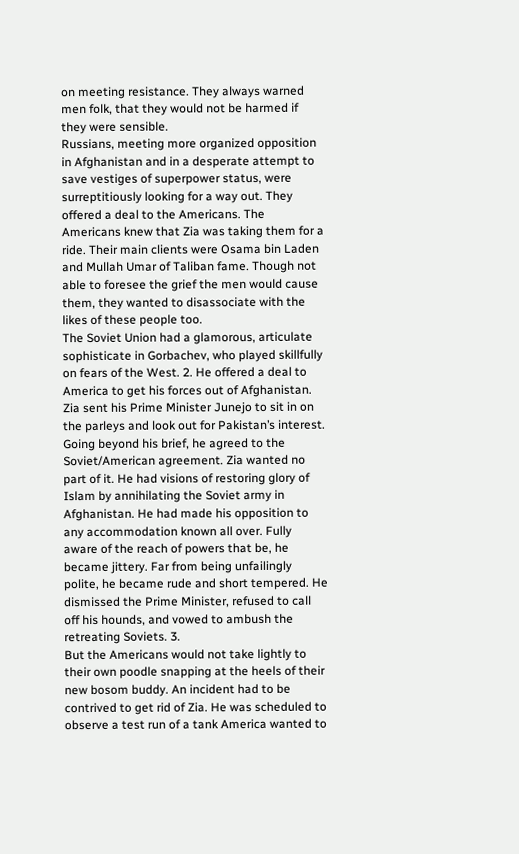on meeting resistance. They always warned men folk, that they would not be harmed if they were sensible.
Russians, meeting more organized opposition in Afghanistan and in a desperate attempt to save vestiges of superpower status, were surreptitiously looking for a way out. They offered a deal to the Americans. The Americans knew that Zia was taking them for a ride. Their main clients were Osama bin Laden and Mullah Umar of Taliban fame. Though not able to foresee the grief the men would cause them, they wanted to disassociate with the likes of these people too.
The Soviet Union had a glamorous, articulate sophisticate in Gorbachev, who played skillfully on fears of the West. 2. He offered a deal to America to get his forces out of Afghanistan. Zia sent his Prime Minister Junejo to sit in on the parleys and look out for Pakistan’s interest. Going beyond his brief, he agreed to the Soviet/American agreement. Zia wanted no part of it. He had visions of restoring glory of Islam by annihilating the Soviet army in Afghanistan. He had made his opposition to any accommodation known all over. Fully aware of the reach of powers that be, he became jittery. Far from being unfailingly polite, he became rude and short tempered. He dismissed the Prime Minister, refused to call off his hounds, and vowed to ambush the retreating Soviets. 3.
But the Americans would not take lightly to their own poodle snapping at the heels of their new bosom buddy. An incident had to be contrived to get rid of Zia. He was scheduled to observe a test run of a tank America wanted to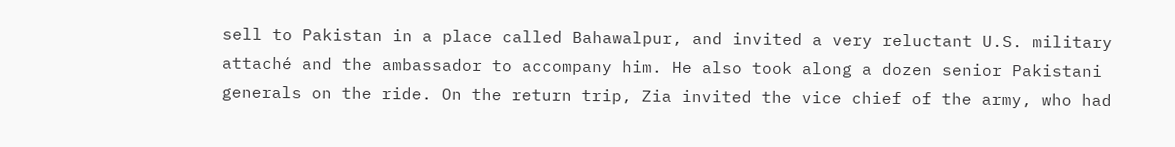sell to Pakistan in a place called Bahawalpur, and invited a very reluctant U.S. military attaché and the ambassador to accompany him. He also took along a dozen senior Pakistani generals on the ride. On the return trip, Zia invited the vice chief of the army, who had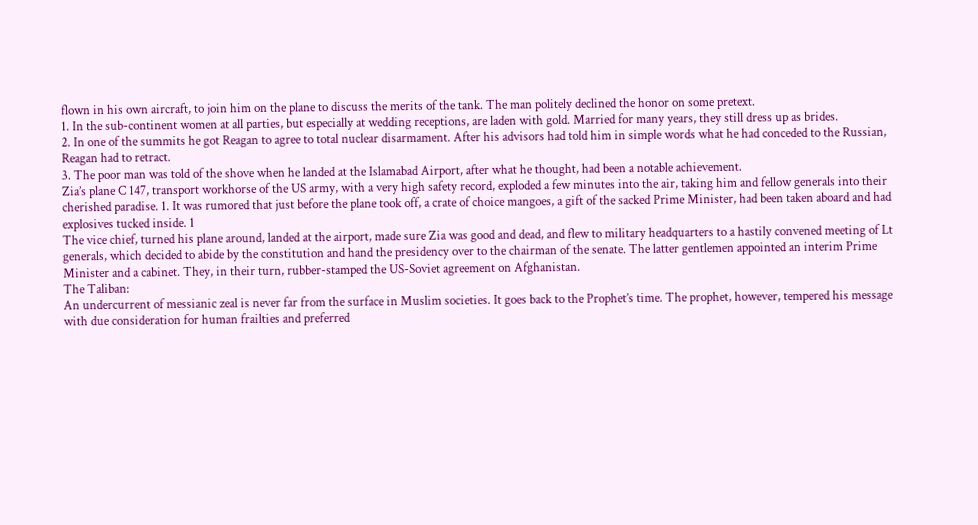flown in his own aircraft, to join him on the plane to discuss the merits of the tank. The man politely declined the honor on some pretext.
1. In the sub-continent women at all parties, but especially at wedding receptions, are laden with gold. Married for many years, they still dress up as brides.
2. In one of the summits he got Reagan to agree to total nuclear disarmament. After his advisors had told him in simple words what he had conceded to the Russian, Reagan had to retract.
3. The poor man was told of the shove when he landed at the Islamabad Airport, after what he thought, had been a notable achievement.
Zia’s plane C 147, transport workhorse of the US army, with a very high safety record, exploded a few minutes into the air, taking him and fellow generals into their cherished paradise. 1. It was rumored that just before the plane took off, a crate of choice mangoes, a gift of the sacked Prime Minister, had been taken aboard and had explosives tucked inside. 1
The vice chief, turned his plane around, landed at the airport, made sure Zia was good and dead, and flew to military headquarters to a hastily convened meeting of Lt generals, which decided to abide by the constitution and hand the presidency over to the chairman of the senate. The latter gentlemen appointed an interim Prime Minister and a cabinet. They, in their turn, rubber-stamped the US-Soviet agreement on Afghanistan.
The Taliban:
An undercurrent of messianic zeal is never far from the surface in Muslim societies. It goes back to the Prophet’s time. The prophet, however, tempered his message with due consideration for human frailties and preferred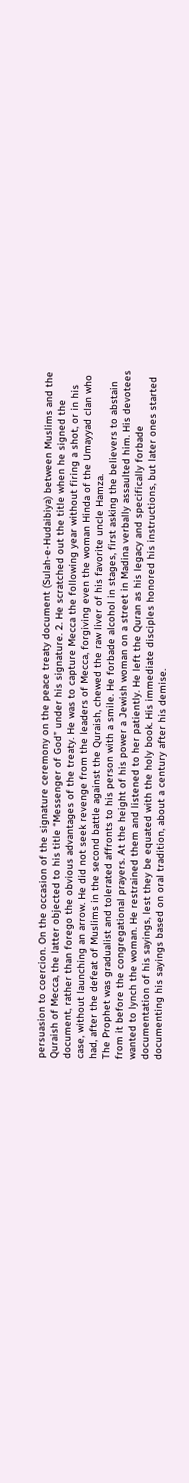persuasion to coercion. On the occasion of the signature ceremony on the peace treaty document (Sulah-e-Hudaibiya) between Muslims and the Quraish of Mecca, the latter objected to his title “Messenger of God” under his signature. 2. He scratched out the title when he signed the document, rather than forego the obvious advantages of the treaty. He was to capture Mecca the following year without firing a shot, or in his case, without launching an arrow. He did not seek revenge from the leaders of Mecca, forgiving even the woman Hinda of the Umayyad clan who had, after the defeat of Muslims in the second battle against the Quraish, chewed the raw liver of his favorite uncle Hamza.
The Prophet was gradualist and tolerated affronts to his person with a smile. He forbade alcohol in stages, first asking the believers to abstain from it before the congregational prayers. At the height of his power a Jewish woman on a street in Madina verbally assaulted him. His devotees wanted to lynch the woman. He restrained them and listened to her patiently. He left the Quran as his legacy and specifically forbade documentation of his sayings, lest they be equated with the holy book. His immediate disciples honored his instructions, but later ones started documenting his sayings based on oral tradition, about a century after his demise.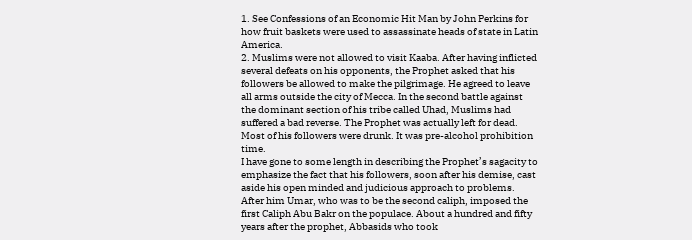1. See Confessions of an Economic Hit Man by John Perkins for how fruit baskets were used to assassinate heads of state in Latin America.
2. Muslims were not allowed to visit Kaaba. After having inflicted several defeats on his opponents, the Prophet asked that his followers be allowed to make the pilgrimage. He agreed to leave all arms outside the city of Mecca. In the second battle against the dominant section of his tribe called Uhad, Muslims had suffered a bad reverse. The Prophet was actually left for dead. Most of his followers were drunk. It was pre-alcohol prohibition time.
I have gone to some length in describing the Prophet’s sagacity to emphasize the fact that his followers, soon after his demise, cast aside his open minded and judicious approach to problems. After him Umar, who was to be the second caliph, imposed the first Caliph Abu Bakr on the populace. About a hundred and fifty years after the prophet, Abbasids who took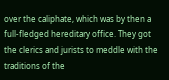over the caliphate, which was by then a full-fledged hereditary office. They got the clerics and jurists to meddle with the traditions of the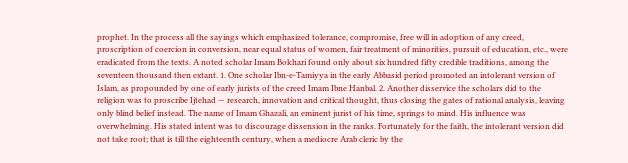prophet. In the process all the sayings which emphasized tolerance, compromise, free will in adoption of any creed, proscription of coercion in conversion, near equal status of women, fair treatment of minorities, pursuit of education, etc., were eradicated from the texts. A noted scholar Imam Bokhari found only about six hundred fifty credible traditions, among the seventeen thousand then extant. 1. One scholar Ibn-e-Tamiyya in the early Abbasid period promoted an intolerant version of Islam, as propounded by one of early jurists of the creed Imam Ibne Hanbal. 2. Another disservice the scholars did to the religion was to proscribe Ijtehad — research, innovation and critical thought, thus closing the gates of rational analysis, leaving only blind belief instead. The name of Imam Ghazali, an eminent jurist of his time, springs to mind. His influence was overwhelming. His stated intent was to discourage dissension in the ranks. Fortunately for the faith, the intolerant version did not take root; that is till the eighteenth century, when a mediocre Arab cleric by the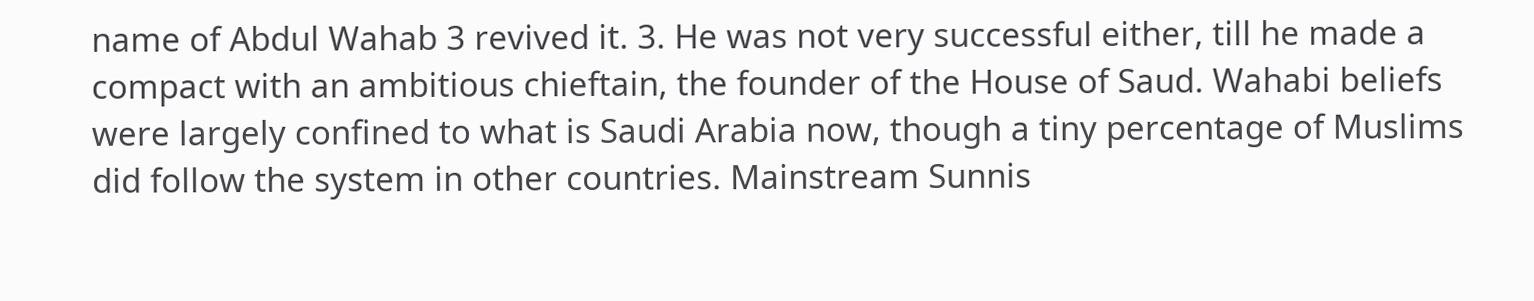name of Abdul Wahab 3 revived it. 3. He was not very successful either, till he made a compact with an ambitious chieftain, the founder of the House of Saud. Wahabi beliefs were largely confined to what is Saudi Arabia now, though a tiny percentage of Muslims did follow the system in other countries. Mainstream Sunnis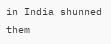in India shunned them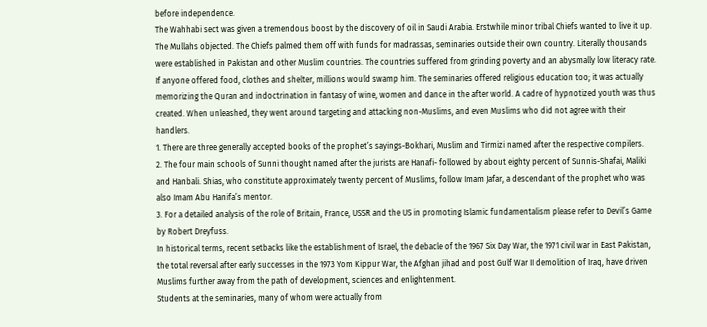before independence.
The Wahhabi sect was given a tremendous boost by the discovery of oil in Saudi Arabia. Erstwhile minor tribal Chiefs wanted to live it up. The Mullahs objected. The Chiefs palmed them off with funds for madrassas, seminaries outside their own country. Literally thousands were established in Pakistan and other Muslim countries. The countries suffered from grinding poverty and an abysmally low literacy rate. If anyone offered food, clothes and shelter, millions would swamp him. The seminaries offered religious education too; it was actually memorizing the Quran and indoctrination in fantasy of wine, women and dance in the after world. A cadre of hypnotized youth was thus created. When unleashed, they went around targeting and attacking non-Muslims, and even Muslims who did not agree with their handlers.
1. There are three generally accepted books of the prophet’s sayings-Bokhari, Muslim and Tirmizi named after the respective compilers.
2. The four main schools of Sunni thought named after the jurists are Hanafi- followed by about eighty percent of Sunnis-Shafai, Maliki and Hanbali. Shias, who constitute approximately twenty percent of Muslims, follow Imam Jafar, a descendant of the prophet who was also Imam Abu Hanifa’s mentor.
3. For a detailed analysis of the role of Britain, France, USSR and the US in promoting Islamic fundamentalism please refer to Devil’s Game by Robert Dreyfuss.
In historical terms, recent setbacks like the establishment of Israel, the debacle of the 1967 Six Day War, the 1971 civil war in East Pakistan, the total reversal after early successes in the 1973 Yom Kippur War, the Afghan jihad and post Gulf War II demolition of Iraq, have driven Muslims further away from the path of development, sciences and enlightenment.
Students at the seminaries, many of whom were actually from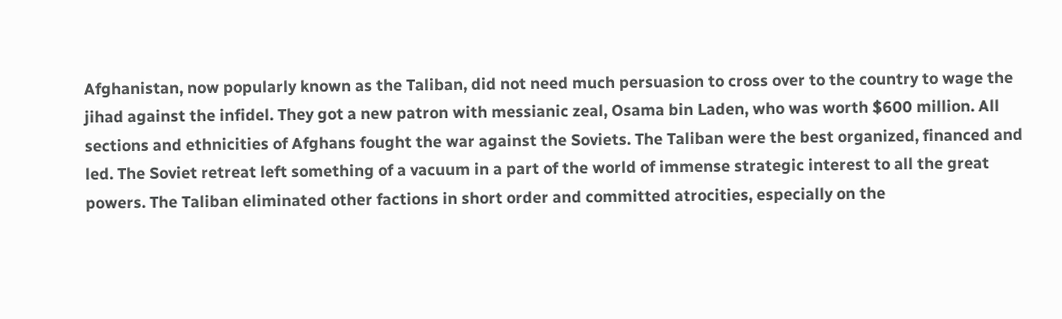Afghanistan, now popularly known as the Taliban, did not need much persuasion to cross over to the country to wage the jihad against the infidel. They got a new patron with messianic zeal, Osama bin Laden, who was worth $600 million. All sections and ethnicities of Afghans fought the war against the Soviets. The Taliban were the best organized, financed and led. The Soviet retreat left something of a vacuum in a part of the world of immense strategic interest to all the great powers. The Taliban eliminated other factions in short order and committed atrocities, especially on the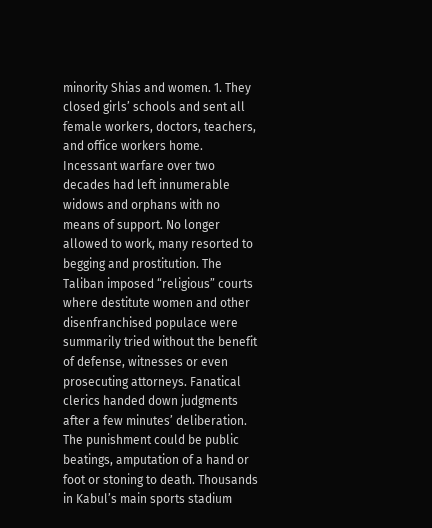minority Shias and women. 1. They closed girls’ schools and sent all female workers, doctors, teachers, and office workers home. Incessant warfare over two decades had left innumerable widows and orphans with no means of support. No longer allowed to work, many resorted to begging and prostitution. The Taliban imposed “religious” courts where destitute women and other disenfranchised populace were summarily tried without the benefit of defense, witnesses or even prosecuting attorneys. Fanatical clerics handed down judgments after a few minutes’ deliberation. The punishment could be public beatings, amputation of a hand or foot or stoning to death. Thousands in Kabul’s main sports stadium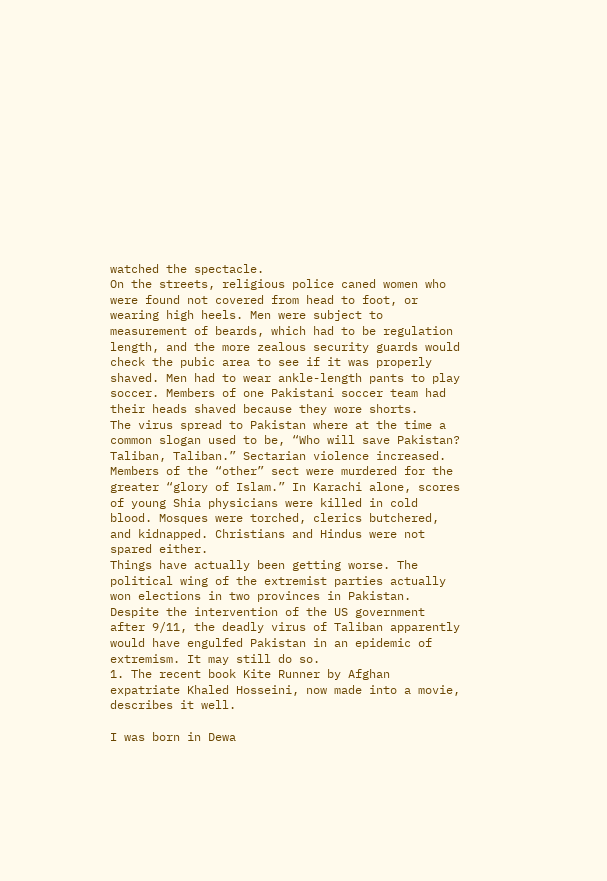watched the spectacle.
On the streets, religious police caned women who were found not covered from head to foot, or wearing high heels. Men were subject to measurement of beards, which had to be regulation length, and the more zealous security guards would check the pubic area to see if it was properly shaved. Men had to wear ankle-length pants to play soccer. Members of one Pakistani soccer team had their heads shaved because they wore shorts.
The virus spread to Pakistan where at the time a common slogan used to be, “Who will save Pakistan? Taliban, Taliban.” Sectarian violence increased. Members of the “other” sect were murdered for the greater “glory of Islam.” In Karachi alone, scores of young Shia physicians were killed in cold blood. Mosques were torched, clerics butchered, and kidnapped. Christians and Hindus were not spared either.
Things have actually been getting worse. The political wing of the extremist parties actually won elections in two provinces in Pakistan. Despite the intervention of the US government after 9/11, the deadly virus of Taliban apparently would have engulfed Pakistan in an epidemic of extremism. It may still do so.
1. The recent book Kite Runner by Afghan expatriate Khaled Hosseini, now made into a movie, describes it well.

I was born in Dewa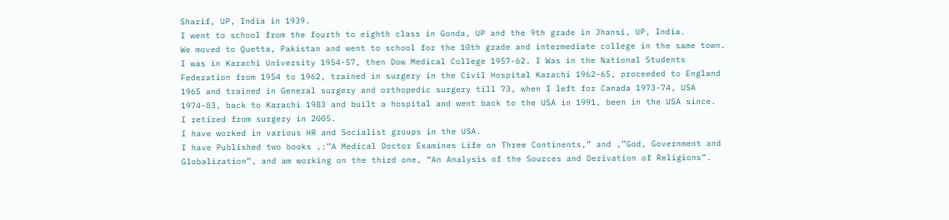Sharif, UP, India in 1939.
I went to school from the fourth to eighth class in Gonda, UP and the 9th grade in Jhansi, UP, India.
We moved to Quetta, Pakistan and went to school for the 10th grade and intermediate college in the same town.
I was in Karachi University 1954-57, then Dow Medical College 1957-62. I Was in the National Students Federation from 1954 to 1962, trained in surgery in the Civil Hospital Karachi 1962-65, proceeded to England 1965 and trained in General surgery and orthopedic surgery till 73, when I left for Canada 1973-74, USA 1974-83, back to Karachi 1983 and built a hospital and went back to the USA in 1991, been in the USA since.
I retired from surgery in 2005.
I have worked in various HR and Socialist groups in the USA.
I have Published two books ,:”A Medical Doctor Examines Life on Three Continents,” and ,”God, Government and Globalization”, and am working on the third one, “An Analysis of the Sources and Derivation of Religions”.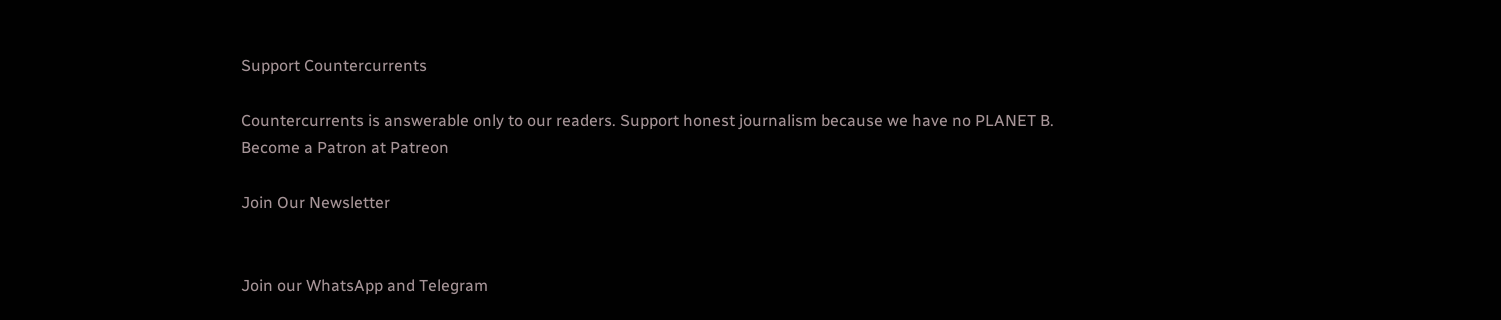Support Countercurrents

Countercurrents is answerable only to our readers. Support honest journalism because we have no PLANET B.
Become a Patron at Patreon

Join Our Newsletter


Join our WhatsApp and Telegram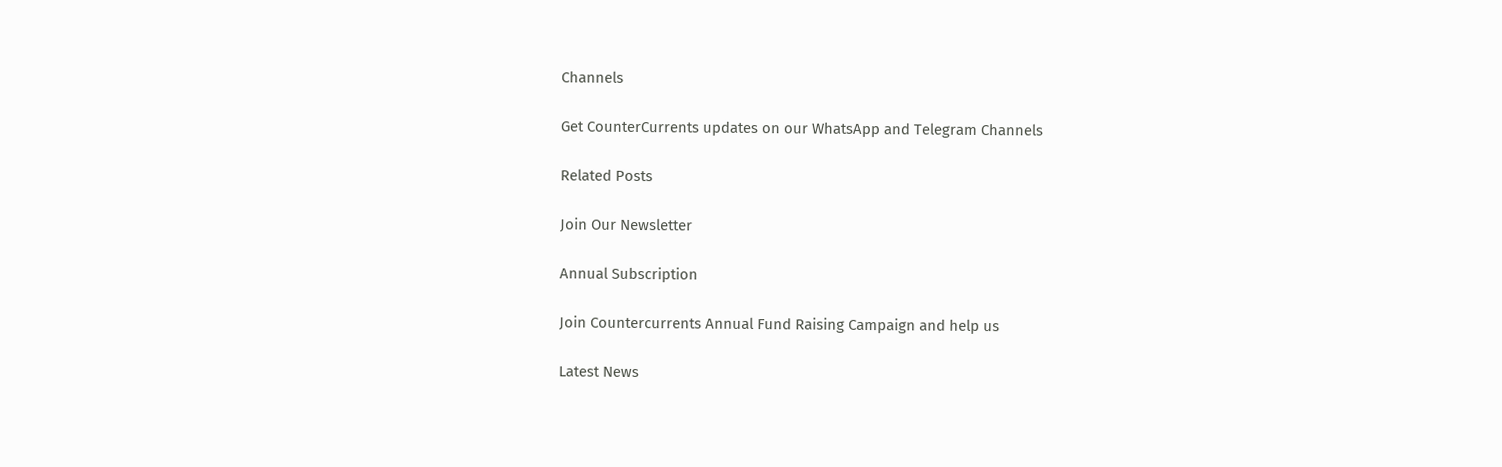Channels

Get CounterCurrents updates on our WhatsApp and Telegram Channels

Related Posts

Join Our Newsletter

Annual Subscription

Join Countercurrents Annual Fund Raising Campaign and help us

Latest News